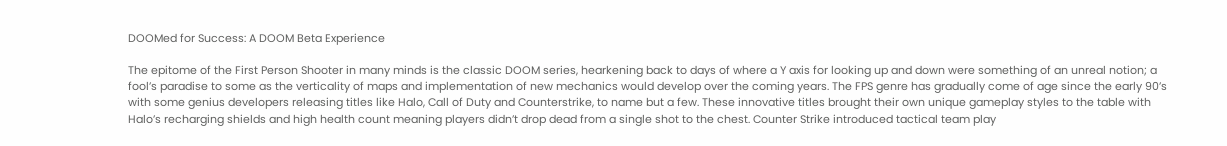DOOMed for Success: A DOOM Beta Experience

The epitome of the First Person Shooter in many minds is the classic DOOM series, hearkening back to days of where a Y axis for looking up and down were something of an unreal notion; a fool’s paradise to some as the verticality of maps and implementation of new mechanics would develop over the coming years. The FPS genre has gradually come of age since the early 90’s with some genius developers releasing titles like Halo, Call of Duty and Counterstrike, to name but a few. These innovative titles brought their own unique gameplay styles to the table with Halo’s recharging shields and high health count meaning players didn’t drop dead from a single shot to the chest. Counter Strike introduced tactical team play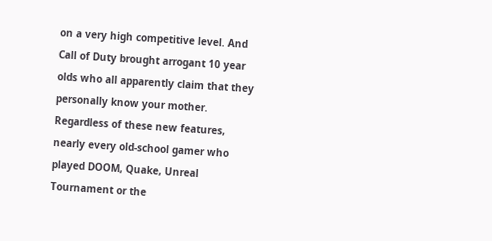on a very high competitive level. And Call of Duty brought arrogant 10 year olds who all apparently claim that they personally know your mother. Regardless of these new features, nearly every old-school gamer who played DOOM, Quake, Unreal Tournament or the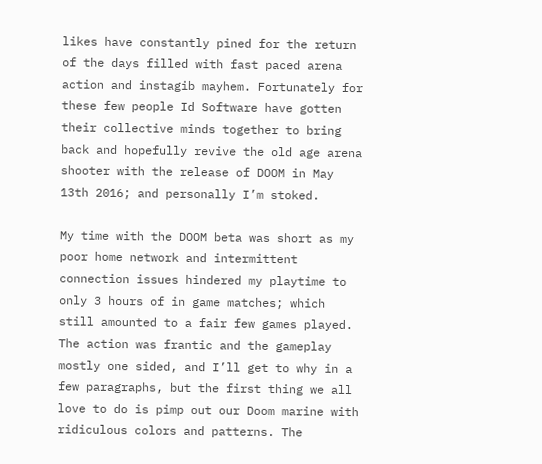likes have constantly pined for the return of the days filled with fast paced arena action and instagib mayhem. Fortunately for these few people Id Software have gotten their collective minds together to bring back and hopefully revive the old age arena shooter with the release of DOOM in May 13th 2016; and personally I’m stoked.

My time with the DOOM beta was short as my poor home network and intermittent connection issues hindered my playtime to only 3 hours of in game matches; which still amounted to a fair few games played. The action was frantic and the gameplay mostly one sided, and I’ll get to why in a few paragraphs, but the first thing we all love to do is pimp out our Doom marine with ridiculous colors and patterns. The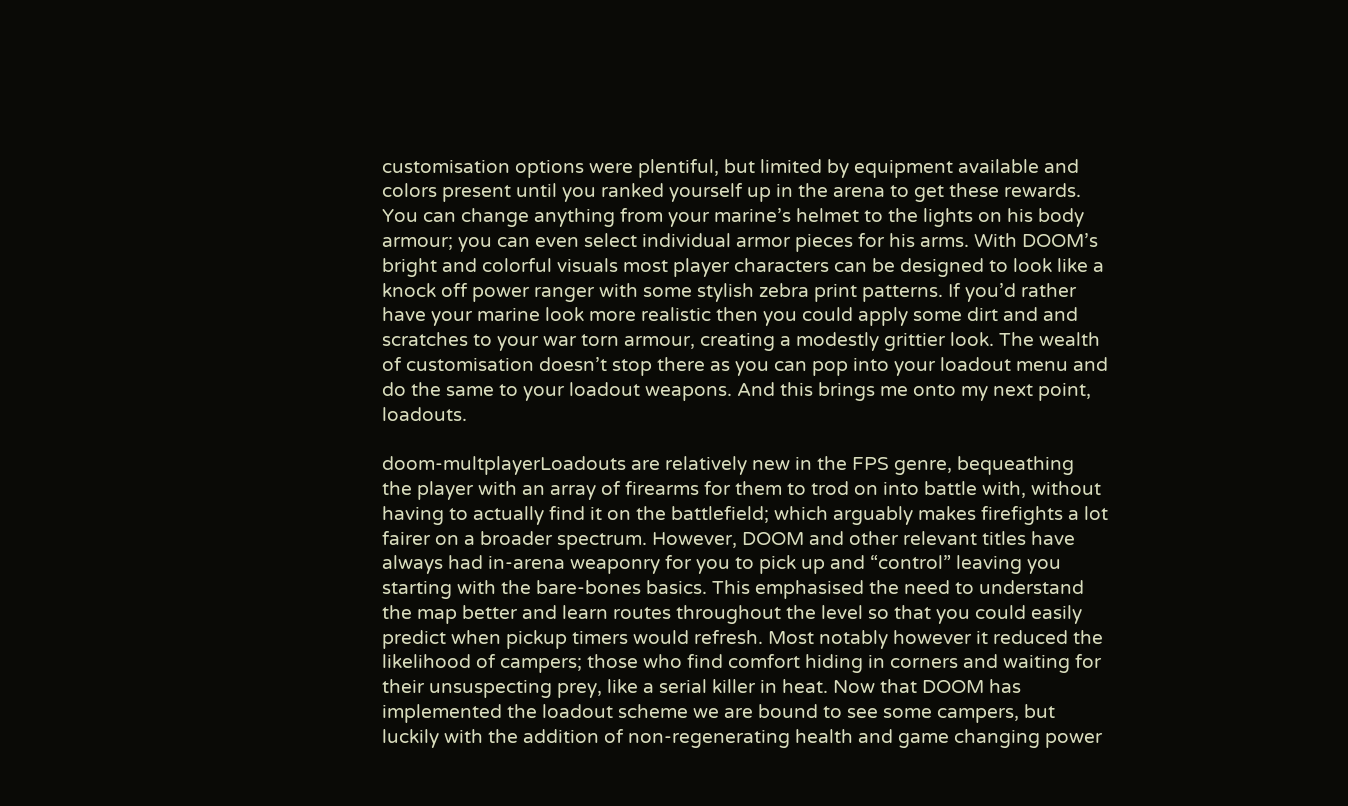customisation options were plentiful, but limited by equipment available and colors present until you ranked yourself up in the arena to get these rewards. You can change anything from your marine’s helmet to the lights on his body armour; you can even select individual armor pieces for his arms. With DOOM’s bright and colorful visuals most player characters can be designed to look like a knock off power ranger with some stylish zebra print patterns. If you’d rather have your marine look more realistic then you could apply some dirt and and scratches to your war torn armour, creating a modestly grittier look. The wealth of customisation doesn’t stop there as you can pop into your loadout menu and do the same to your loadout weapons. And this brings me onto my next point, loadouts.

doom-multplayerLoadouts are relatively new in the FPS genre, bequeathing the player with an array of firearms for them to trod on into battle with, without having to actually find it on the battlefield; which arguably makes firefights a lot fairer on a broader spectrum. However, DOOM and other relevant titles have always had in-arena weaponry for you to pick up and “control” leaving you starting with the bare-bones basics. This emphasised the need to understand the map better and learn routes throughout the level so that you could easily predict when pickup timers would refresh. Most notably however it reduced the likelihood of campers; those who find comfort hiding in corners and waiting for their unsuspecting prey, like a serial killer in heat. Now that DOOM has implemented the loadout scheme we are bound to see some campers, but luckily with the addition of non-regenerating health and game changing power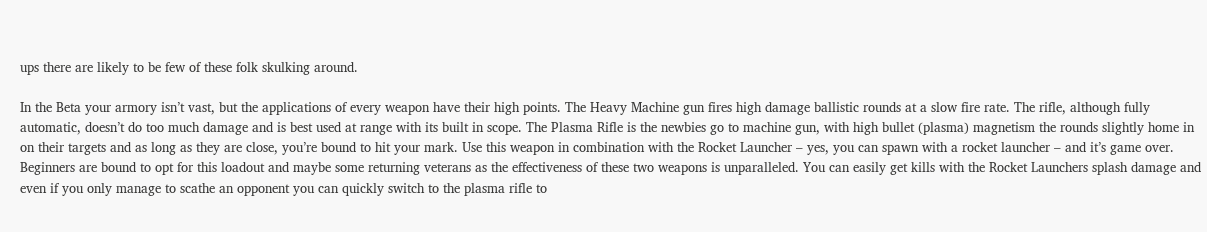ups there are likely to be few of these folk skulking around.

In the Beta your armory isn’t vast, but the applications of every weapon have their high points. The Heavy Machine gun fires high damage ballistic rounds at a slow fire rate. The rifle, although fully automatic, doesn’t do too much damage and is best used at range with its built in scope. The Plasma Rifle is the newbies go to machine gun, with high bullet (plasma) magnetism the rounds slightly home in on their targets and as long as they are close, you’re bound to hit your mark. Use this weapon in combination with the Rocket Launcher – yes, you can spawn with a rocket launcher – and it’s game over. Beginners are bound to opt for this loadout and maybe some returning veterans as the effectiveness of these two weapons is unparalleled. You can easily get kills with the Rocket Launchers splash damage and even if you only manage to scathe an opponent you can quickly switch to the plasma rifle to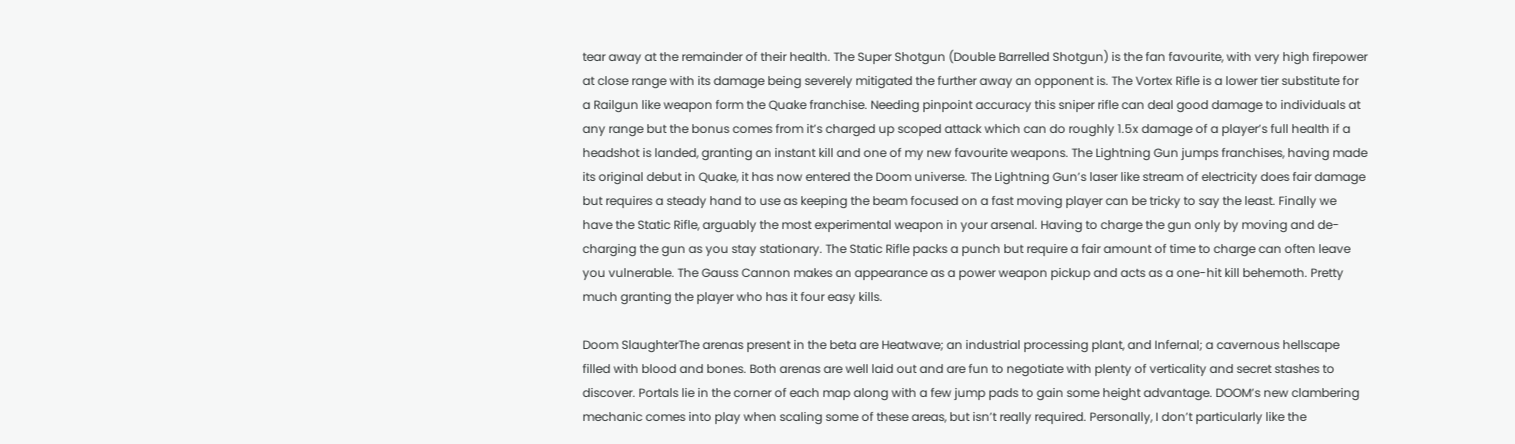tear away at the remainder of their health. The Super Shotgun (Double Barrelled Shotgun) is the fan favourite, with very high firepower at close range with its damage being severely mitigated the further away an opponent is. The Vortex Rifle is a lower tier substitute for a Railgun like weapon form the Quake franchise. Needing pinpoint accuracy this sniper rifle can deal good damage to individuals at any range but the bonus comes from it’s charged up scoped attack which can do roughly 1.5x damage of a player’s full health if a headshot is landed, granting an instant kill and one of my new favourite weapons. The Lightning Gun jumps franchises, having made its original debut in Quake, it has now entered the Doom universe. The Lightning Gun’s laser like stream of electricity does fair damage but requires a steady hand to use as keeping the beam focused on a fast moving player can be tricky to say the least. Finally we have the Static Rifle, arguably the most experimental weapon in your arsenal. Having to charge the gun only by moving and de-charging the gun as you stay stationary. The Static Rifle packs a punch but require a fair amount of time to charge can often leave you vulnerable. The Gauss Cannon makes an appearance as a power weapon pickup and acts as a one-hit kill behemoth. Pretty much granting the player who has it four easy kills.

Doom SlaughterThe arenas present in the beta are Heatwave; an industrial processing plant, and Infernal; a cavernous hellscape filled with blood and bones. Both arenas are well laid out and are fun to negotiate with plenty of verticality and secret stashes to discover. Portals lie in the corner of each map along with a few jump pads to gain some height advantage. DOOM’s new clambering mechanic comes into play when scaling some of these areas, but isn’t really required. Personally, I don’t particularly like the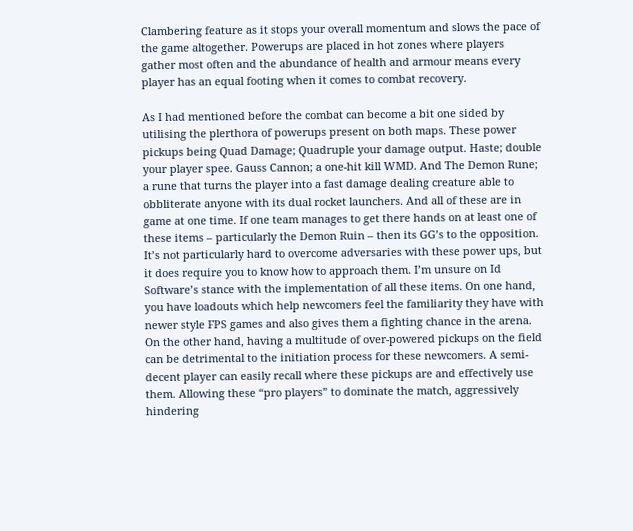Clambering feature as it stops your overall momentum and slows the pace of the game altogether. Powerups are placed in hot zones where players gather most often and the abundance of health and armour means every player has an equal footing when it comes to combat recovery.

As I had mentioned before the combat can become a bit one sided by utilising the plerthora of powerups present on both maps. These power pickups being Quad Damage; Quadruple your damage output. Haste; double your player spee. Gauss Cannon; a one-hit kill WMD. And The Demon Rune; a rune that turns the player into a fast damage dealing creature able to obbliterate anyone with its dual rocket launchers. And all of these are in game at one time. If one team manages to get there hands on at least one of these items – particularly the Demon Ruin – then its GG’s to the opposition. It’s not particularly hard to overcome adversaries with these power ups, but it does require you to know how to approach them. I’m unsure on Id Software’s stance with the implementation of all these items. On one hand, you have loadouts which help newcomers feel the familiarity they have with newer style FPS games and also gives them a fighting chance in the arena. On the other hand, having a multitude of over-powered pickups on the field can be detrimental to the initiation process for these newcomers. A semi-decent player can easily recall where these pickups are and effectively use them. Allowing these “pro players” to dominate the match, aggressively hindering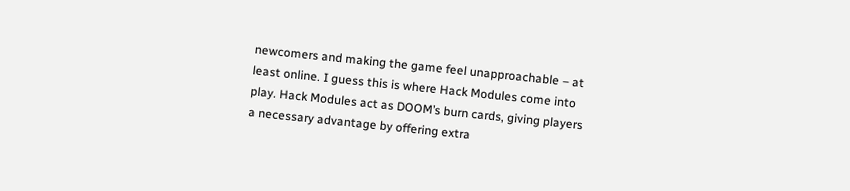newcomers and making the game feel unapproachable – at least online. I guess this is where Hack Modules come into play. Hack Modules act as DOOM’s burn cards, giving players a necessary advantage by offering extra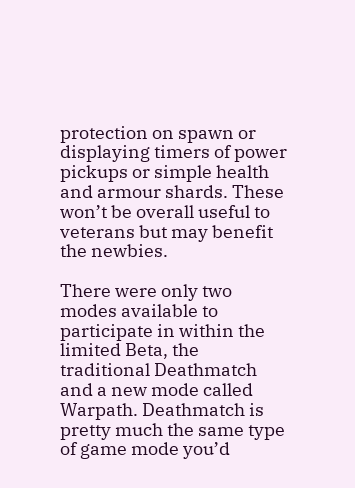protection on spawn or displaying timers of power pickups or simple health and armour shards. These won’t be overall useful to veterans but may benefit the newbies.

There were only two modes available to participate in within the limited Beta, the traditional Deathmatch and a new mode called Warpath. Deathmatch is pretty much the same type of game mode you’d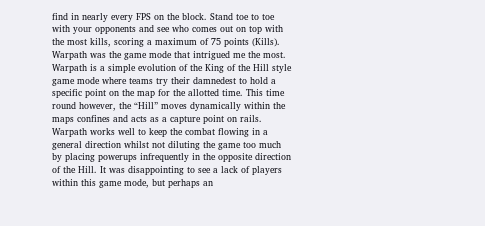find in nearly every FPS on the block. Stand toe to toe with your opponents and see who comes out on top with the most kills, scoring a maximum of 75 points (Kills). Warpath was the game mode that intrigued me the most. Warpath is a simple evolution of the King of the Hill style game mode where teams try their damnedest to hold a specific point on the map for the allotted time. This time round however, the “Hill” moves dynamically within the maps confines and acts as a capture point on rails.  Warpath works well to keep the combat flowing in a general direction whilst not diluting the game too much by placing powerups infrequently in the opposite direction of the Hill. It was disappointing to see a lack of players within this game mode, but perhaps an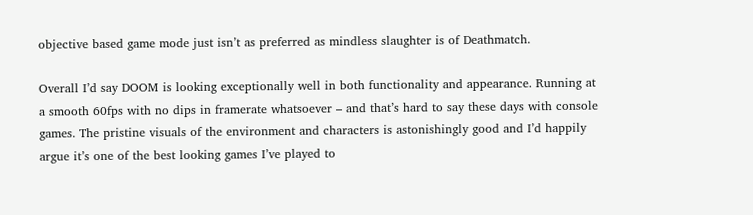objective based game mode just isn’t as preferred as mindless slaughter is of Deathmatch.

Overall I’d say DOOM is looking exceptionally well in both functionality and appearance. Running at a smooth 60fps with no dips in framerate whatsoever – and that’s hard to say these days with console games. The pristine visuals of the environment and characters is astonishingly good and I’d happily argue it’s one of the best looking games I’ve played to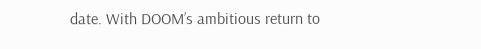date. With DOOM’s ambitious return to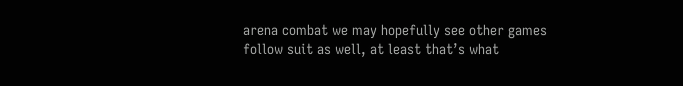arena combat we may hopefully see other games follow suit as well, at least that’s what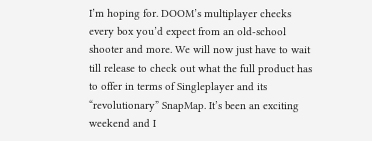I’m hoping for. DOOM’s multiplayer checks every box you’d expect from an old-school shooter and more. We will now just have to wait till release to check out what the full product has to offer in terms of Singleplayer and its “revolutionary” SnapMap. It’s been an exciting weekend and I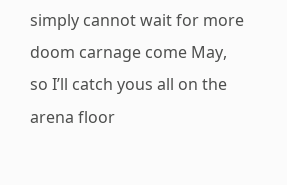simply cannot wait for more doom carnage come May, so I’ll catch yous all on the arena floor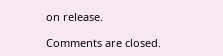on release.

Comments are closed.